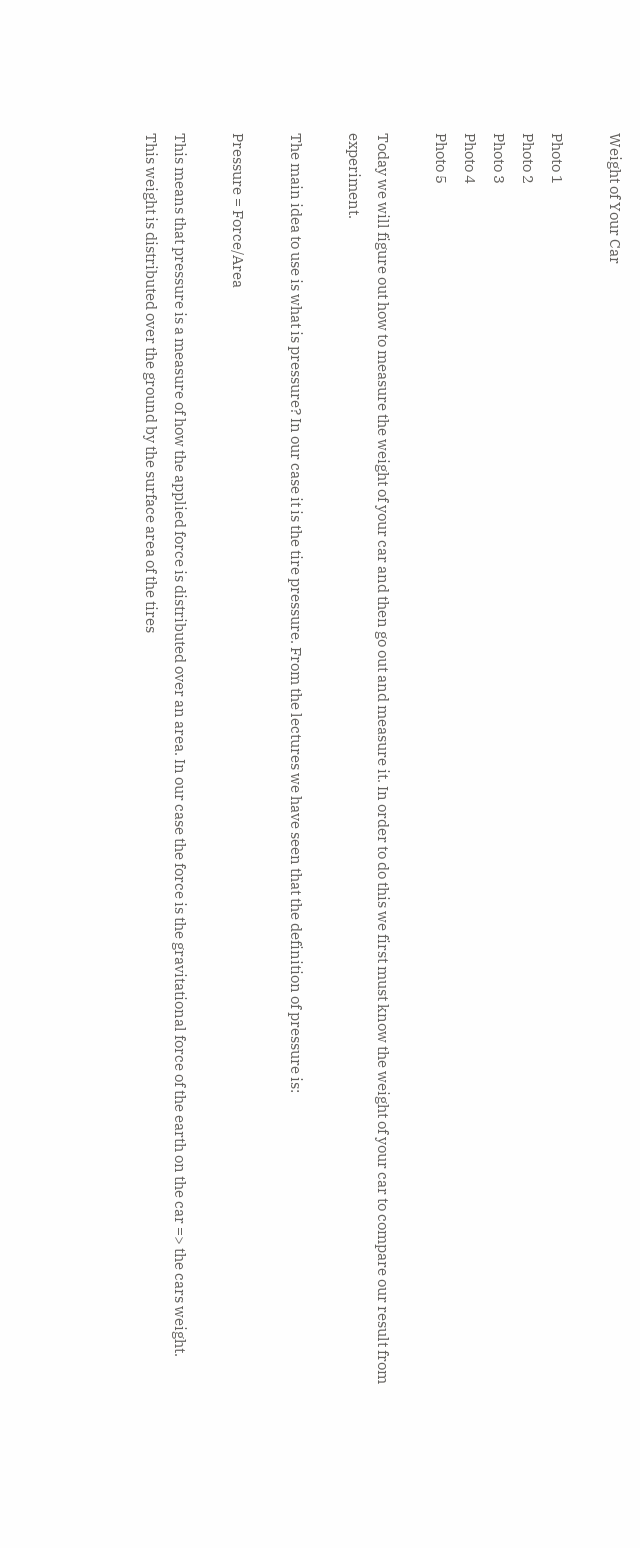Weight of Your Car

Photo 1
Photo 2
Photo 3
Photo 4
Photo 5

Today we will figure out how to measure the weight of your car and then go out and measure it. In order to do this we first must know the weight of your car to compare our result from experiment.

The main idea to use is what is pressure? In our case it is the tire pressure. From the lectures we have seen that the definition of pressure is:

Pressure = Force/Area

This means that pressure is a measure of how the applied force is distributed over an area. In our case the force is the gravitational force of the earth on the car => the cars weight. This weight is distributed over the ground by the surface area of the tires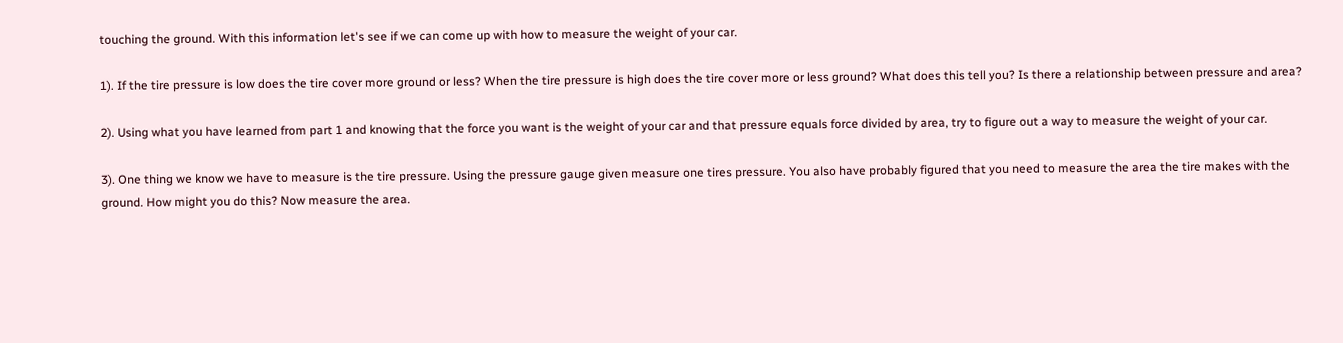touching the ground. With this information let's see if we can come up with how to measure the weight of your car.

1). If the tire pressure is low does the tire cover more ground or less? When the tire pressure is high does the tire cover more or less ground? What does this tell you? Is there a relationship between pressure and area?

2). Using what you have learned from part 1 and knowing that the force you want is the weight of your car and that pressure equals force divided by area, try to figure out a way to measure the weight of your car.

3). One thing we know we have to measure is the tire pressure. Using the pressure gauge given measure one tires pressure. You also have probably figured that you need to measure the area the tire makes with the ground. How might you do this? Now measure the area.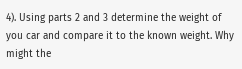4). Using parts 2 and 3 determine the weight of you car and compare it to the known weight. Why might the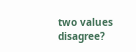two values disagree?